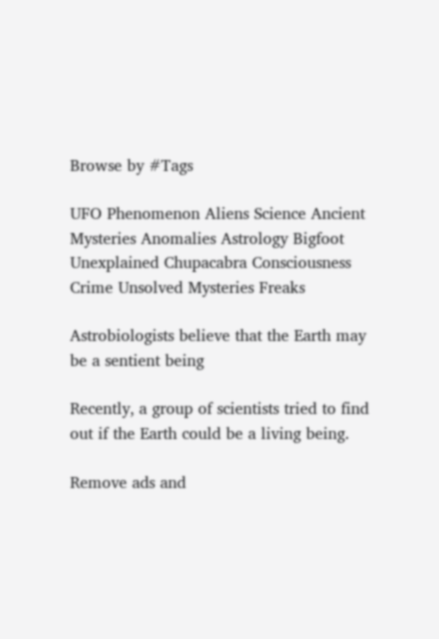Browse by #Tags

UFO Phenomenon Aliens Science Ancient Mysteries Anomalies Astrology Bigfoot Unexplained Chupacabra Consciousness Crime Unsolved Mysteries Freaks

Astrobiologists believe that the Earth may be a sentient being

Recently, a group of scientists tried to find out if the Earth could be a living being.

Remove ads and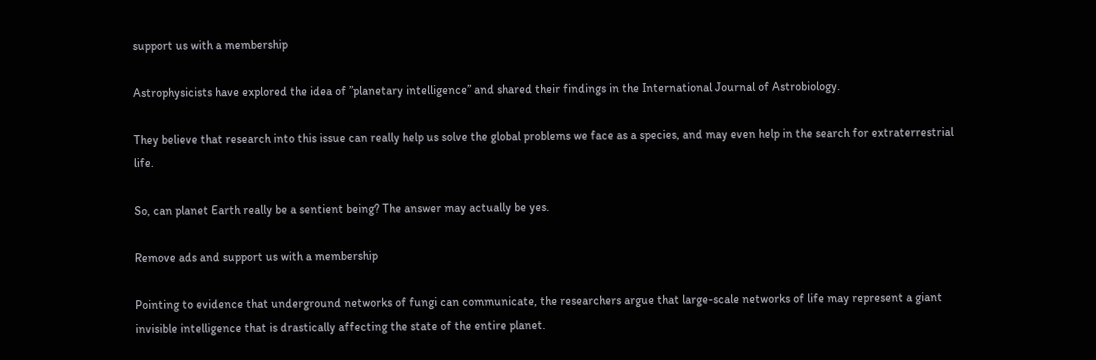support us with a membership

Astrophysicists have explored the idea of ”planetary intelligence” and shared their findings in the International Journal of Astrobiology.

They believe that research into this issue can really help us solve the global problems we face as a species, and may even help in the search for extraterrestrial life.

So, can planet Earth really be a sentient being? The answer may actually be yes.

Remove ads and support us with a membership

Pointing to evidence that underground networks of fungi can communicate, the researchers argue that large-scale networks of life may represent a giant invisible intelligence that is drastically affecting the state of the entire planet.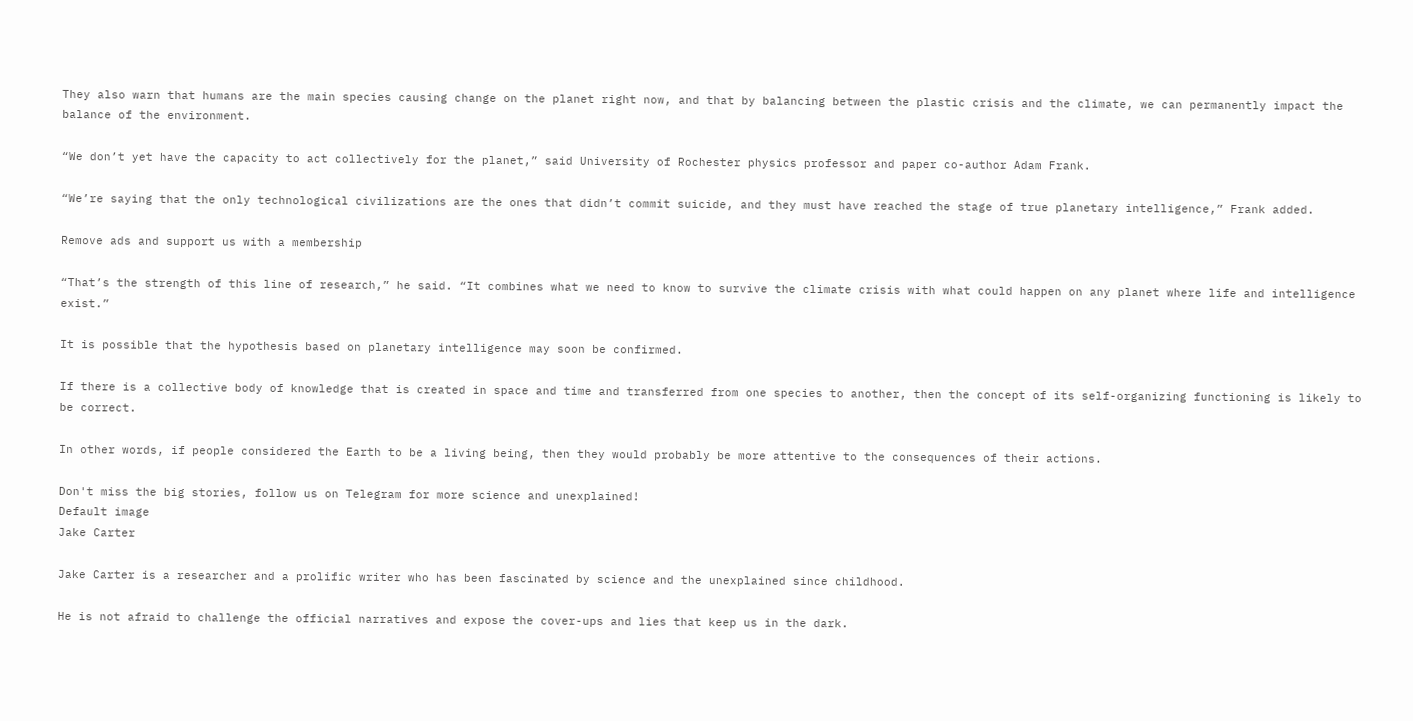They also warn that humans are the main species causing change on the planet right now, and that by balancing between the plastic crisis and the climate, we can permanently impact the balance of the environment.

“We don’t yet have the capacity to act collectively for the planet,” said University of Rochester physics professor and paper co-author Adam Frank.

“We’re saying that the only technological civilizations are the ones that didn’t commit suicide, and they must have reached the stage of true planetary intelligence,” Frank added.

Remove ads and support us with a membership

“That’s the strength of this line of research,” he said. “It combines what we need to know to survive the climate crisis with what could happen on any planet where life and intelligence exist.”

It is possible that the hypothesis based on planetary intelligence may soon be confirmed.

If there is a collective body of knowledge that is created in space and time and transferred from one species to another, then the concept of its self-organizing functioning is likely to be correct.

In other words, if people considered the Earth to be a living being, then they would probably be more attentive to the consequences of their actions.

Don't miss the big stories, follow us on Telegram for more science and unexplained!
Default image
Jake Carter

Jake Carter is a researcher and a prolific writer who has been fascinated by science and the unexplained since childhood.

He is not afraid to challenge the official narratives and expose the cover-ups and lies that keep us in the dark.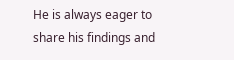He is always eager to share his findings and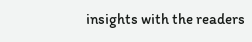insights with the readers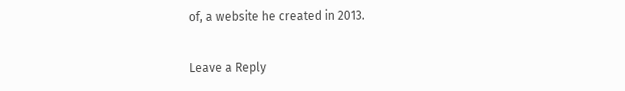of, a website he created in 2013.

Leave a Reply